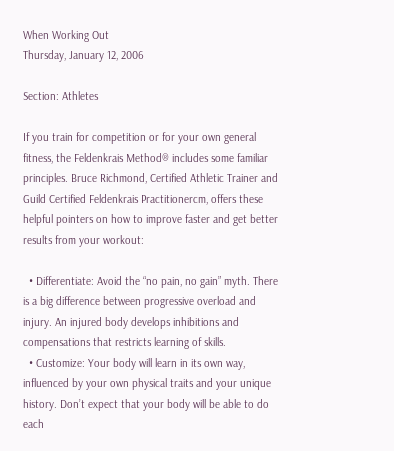When Working Out
Thursday, January 12, 2006

Section: Athletes

If you train for competition or for your own general fitness, the Feldenkrais Method® includes some familiar principles. Bruce Richmond, Certified Athletic Trainer and Guild Certified Feldenkrais Practitionercm, offers these helpful pointers on how to improve faster and get better results from your workout:

  • Differentiate: Avoid the “no pain, no gain” myth. There is a big difference between progressive overload and injury. An injured body develops inhibitions and compensations that restricts learning of skills.
  • Customize: Your body will learn in its own way, influenced by your own physical traits and your unique history. Don’t expect that your body will be able to do each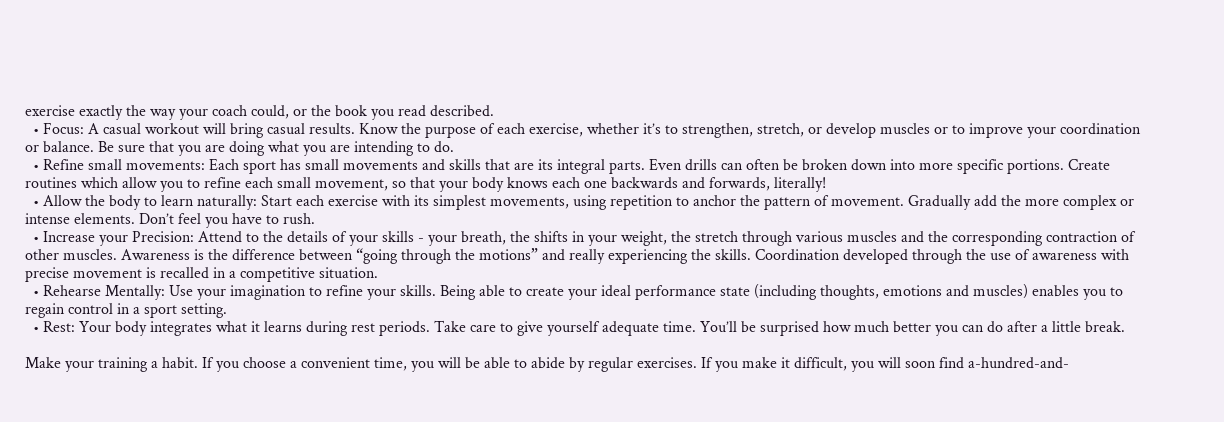exercise exactly the way your coach could, or the book you read described.
  • Focus: A casual workout will bring casual results. Know the purpose of each exercise, whether it’s to strengthen, stretch, or develop muscles or to improve your coordination or balance. Be sure that you are doing what you are intending to do.
  • Refine small movements: Each sport has small movements and skills that are its integral parts. Even drills can often be broken down into more specific portions. Create routines which allow you to refine each small movement, so that your body knows each one backwards and forwards, literally!
  • Allow the body to learn naturally: Start each exercise with its simplest movements, using repetition to anchor the pattern of movement. Gradually add the more complex or intense elements. Don’t feel you have to rush.
  • Increase your Precision: Attend to the details of your skills - your breath, the shifts in your weight, the stretch through various muscles and the corresponding contraction of other muscles. Awareness is the difference between “going through the motions” and really experiencing the skills. Coordination developed through the use of awareness with precise movement is recalled in a competitive situation.
  • Rehearse Mentally: Use your imagination to refine your skills. Being able to create your ideal performance state (including thoughts, emotions and muscles) enables you to regain control in a sport setting.
  • Rest: Your body integrates what it learns during rest periods. Take care to give yourself adequate time. You’ll be surprised how much better you can do after a little break.

Make your training a habit. If you choose a convenient time, you will be able to abide by regular exercises. If you make it difficult, you will soon find a-hundred-and-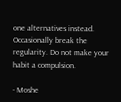one alternatives instead. Occasionally break the regularity. Do not make your habit a compulsion.

- Moshe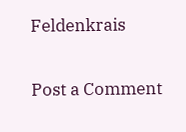Feldenkrais

Post a Comment